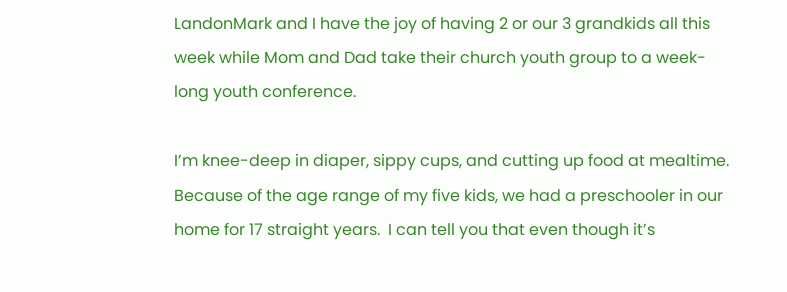LandonMark and I have the joy of having 2 or our 3 grandkids all this week while Mom and Dad take their church youth group to a week-long youth conference.

I’m knee-deep in diaper, sippy cups, and cutting up food at mealtime.  Because of the age range of my five kids, we had a preschooler in our home for 17 straight years.  I can tell you that even though it’s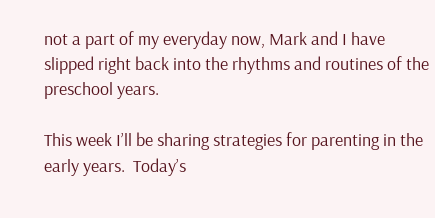not a part of my everyday now, Mark and I have slipped right back into the rhythms and routines of the preschool years.

This week I’ll be sharing strategies for parenting in the early years.  Today’s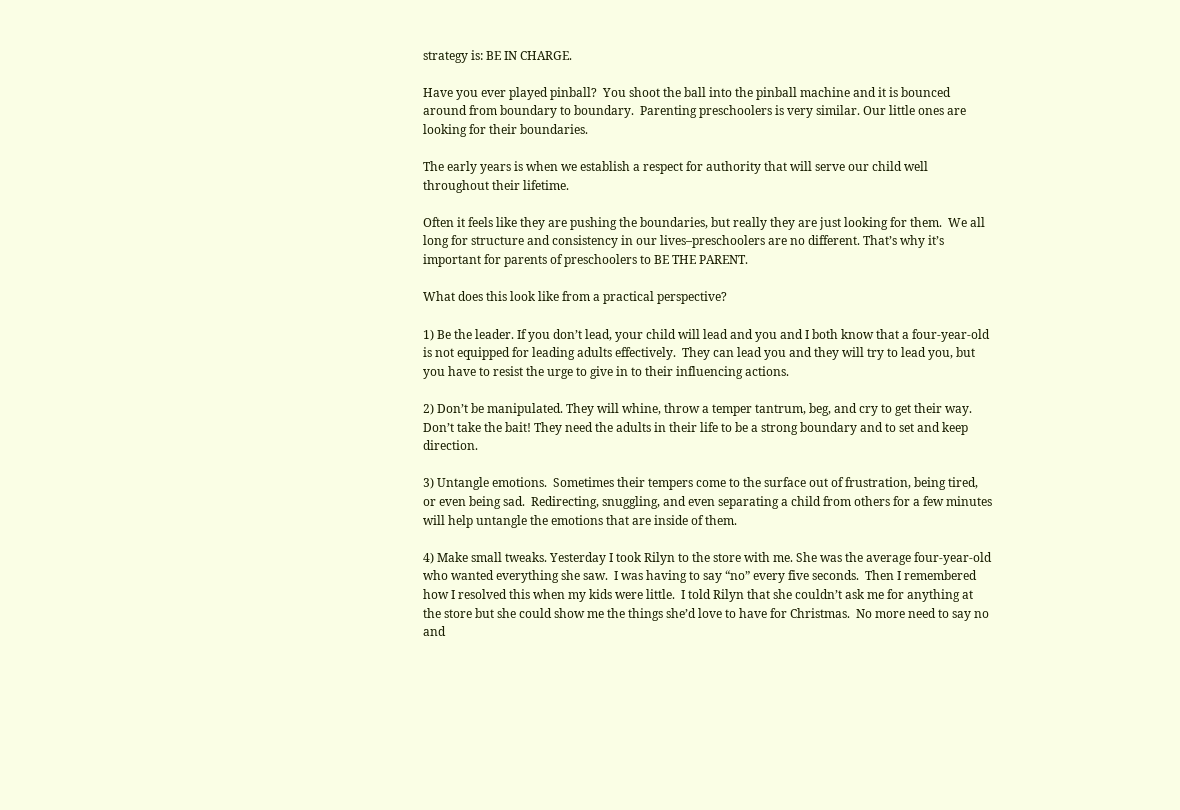strategy is: BE IN CHARGE.

Have you ever played pinball?  You shoot the ball into the pinball machine and it is bounced around from boundary to boundary.  Parenting preschoolers is very similar. Our little ones are looking for their boundaries.

The early years is when we establish a respect for authority that will serve our child well throughout their lifetime.

Often it feels like they are pushing the boundaries, but really they are just looking for them.  We all long for structure and consistency in our lives–preschoolers are no different. That’s why it’s important for parents of preschoolers to BE THE PARENT.

What does this look like from a practical perspective?

1) Be the leader. If you don’t lead, your child will lead and you and I both know that a four-year-old is not equipped for leading adults effectively.  They can lead you and they will try to lead you, but you have to resist the urge to give in to their influencing actions.

2) Don’t be manipulated. They will whine, throw a temper tantrum, beg, and cry to get their way.  Don’t take the bait! They need the adults in their life to be a strong boundary and to set and keep direction.

3) Untangle emotions.  Sometimes their tempers come to the surface out of frustration, being tired, or even being sad.  Redirecting, snuggling, and even separating a child from others for a few minutes will help untangle the emotions that are inside of them.

4) Make small tweaks. Yesterday I took Rilyn to the store with me. She was the average four-year-old who wanted everything she saw.  I was having to say “no” every five seconds.  Then I remembered how I resolved this when my kids were little.  I told Rilyn that she couldn’t ask me for anything at the store but she could show me the things she’d love to have for Christmas.  No more need to say no and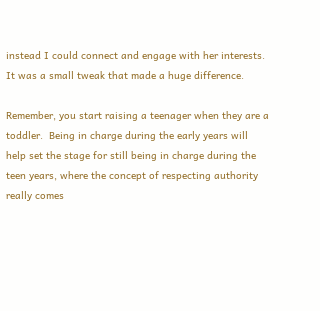instead I could connect and engage with her interests.  It was a small tweak that made a huge difference.

Remember, you start raising a teenager when they are a toddler.  Being in charge during the early years will help set the stage for still being in charge during the teen years, where the concept of respecting authority really comes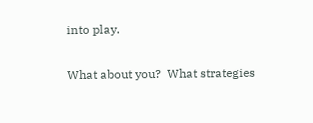into play.

What about you?  What strategies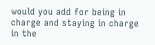would you add for being in charge and staying in charge in the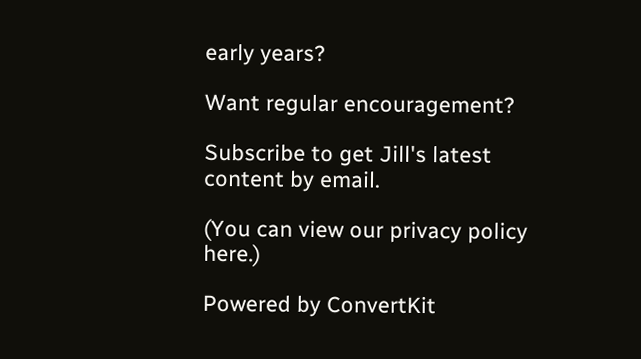early years?

Want regular encouragement?

Subscribe to get Jill's latest content by email.

(You can view our privacy policy here.)

Powered by ConvertKit